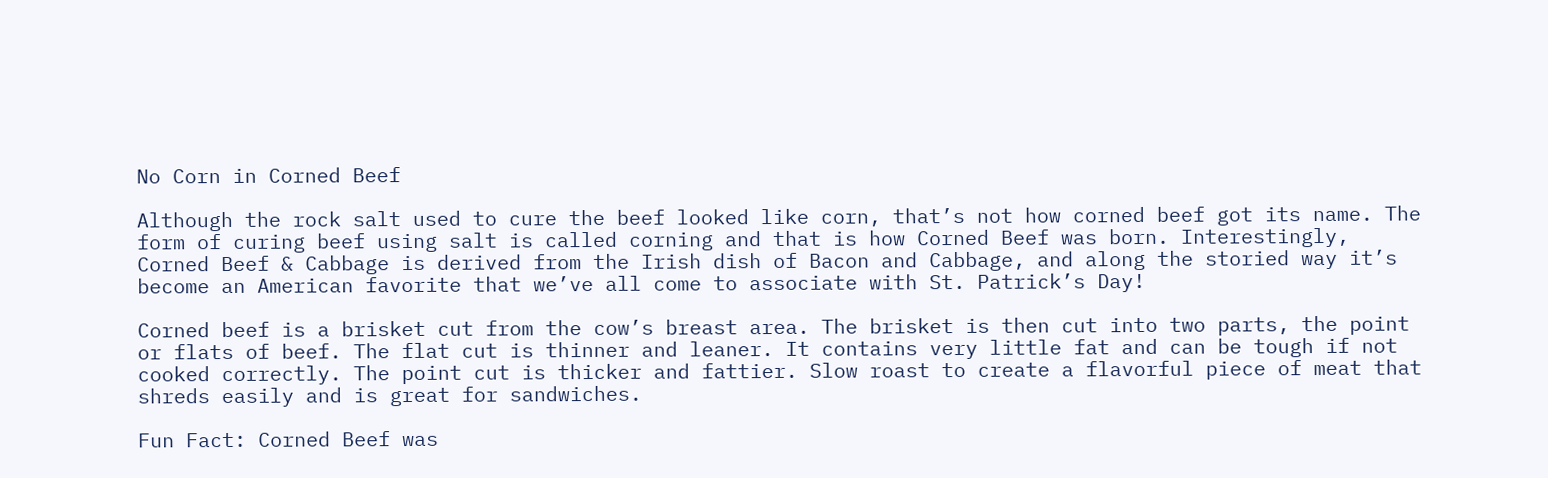No Corn in Corned Beef

Although the rock salt used to cure the beef looked like corn, that’s not how corned beef got its name. The form of curing beef using salt is called corning and that is how Corned Beef was born. Interestingly, Corned Beef & Cabbage is derived from the Irish dish of Bacon and Cabbage, and along the storied way it’s become an American favorite that we’ve all come to associate with St. Patrick’s Day!

Corned beef is a brisket cut from the cow’s breast area. The brisket is then cut into two parts, the point or flats of beef. The flat cut is thinner and leaner. It contains very little fat and can be tough if not cooked correctly. The point cut is thicker and fattier. Slow roast to create a flavorful piece of meat that shreds easily and is great for sandwiches.

Fun Fact: Corned Beef was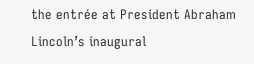the entrée at President Abraham Lincoln’s inaugural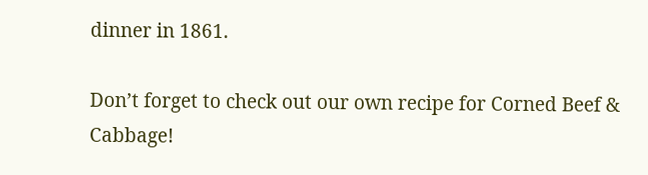dinner in 1861.

Don’t forget to check out our own recipe for Corned Beef & Cabbage!